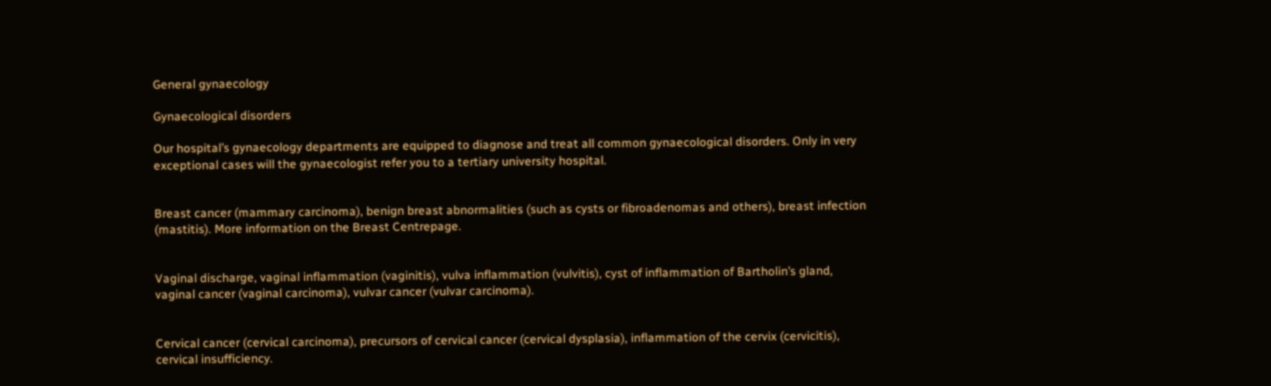General gynaecology

Gynaecological disorders

Our hospital’s gynaecology departments are equipped to diagnose and treat all common gynaecological disorders. Only in very exceptional cases will the gynaecologist refer you to a tertiary university hospital.


Breast cancer (mammary carcinoma), benign breast abnormalities (such as cysts or fibroadenomas and others), breast infection (mastitis). More information on the Breast Centrepage.


Vaginal discharge, vaginal inflammation (vaginitis), vulva inflammation (vulvitis), cyst of inflammation of Bartholin’s gland, vaginal cancer (vaginal carcinoma), vulvar cancer (vulvar carcinoma).


Cervical cancer (cervical carcinoma), precursors of cervical cancer (cervical dysplasia), inflammation of the cervix (cervicitis), cervical insufficiency.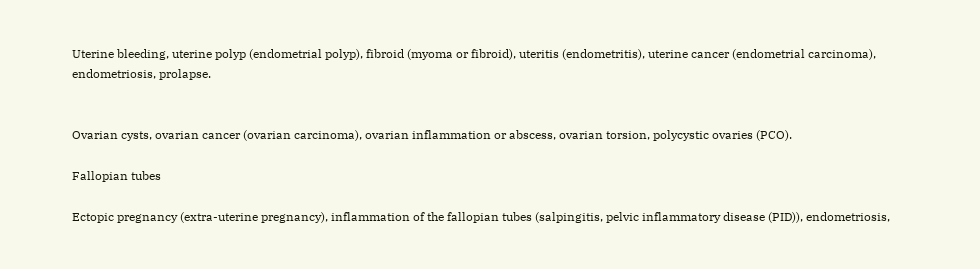Uterine bleeding, uterine polyp (endometrial polyp), fibroid (myoma or fibroid), uteritis (endometritis), uterine cancer (endometrial carcinoma), endometriosis, prolapse.


Ovarian cysts, ovarian cancer (ovarian carcinoma), ovarian inflammation or abscess, ovarian torsion, polycystic ovaries (PCO).

Fallopian tubes

Ectopic pregnancy (extra-uterine pregnancy), inflammation of the fallopian tubes (salpingitis, pelvic inflammatory disease (PID)), endometriosis,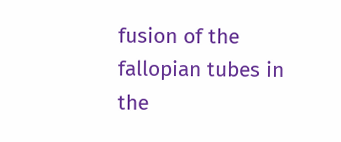fusion of the fallopian tubes in the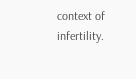context of infertility.